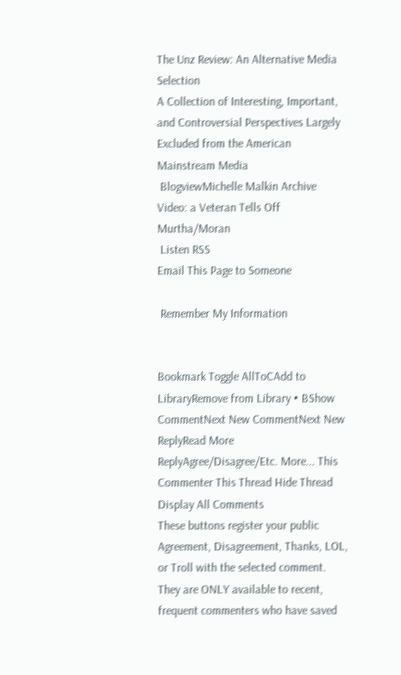The Unz Review: An Alternative Media Selection
A Collection of Interesting, Important, and Controversial Perspectives Largely Excluded from the American Mainstream Media
 BlogviewMichelle Malkin Archive
Video: a Veteran Tells Off Murtha/Moran
 Listen RSS
Email This Page to Someone

 Remember My Information


Bookmark Toggle AllToCAdd to LibraryRemove from Library • BShow CommentNext New CommentNext New ReplyRead More
ReplyAgree/Disagree/Etc. More... This Commenter This Thread Hide Thread Display All Comments
These buttons register your public Agreement, Disagreement, Thanks, LOL, or Troll with the selected comment. They are ONLY available to recent, frequent commenters who have saved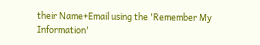their Name+Email using the 'Remember My Information'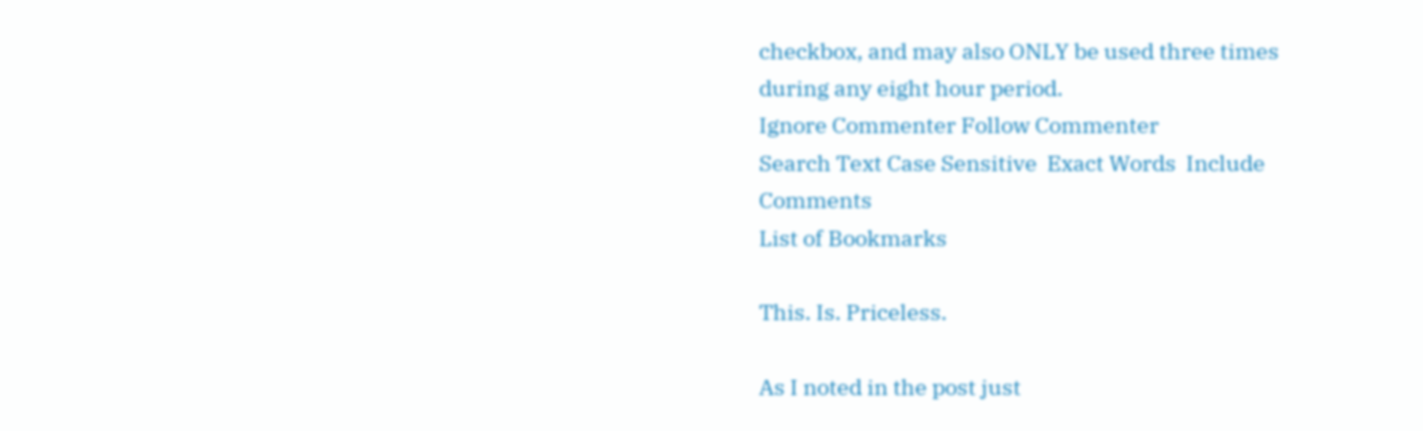checkbox, and may also ONLY be used three times during any eight hour period.
Ignore Commenter Follow Commenter
Search Text Case Sensitive  Exact Words  Include Comments
List of Bookmarks

This. Is. Priceless.

As I noted in the post just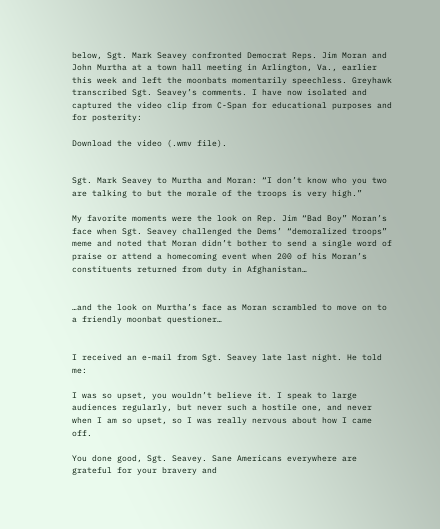below, Sgt. Mark Seavey confronted Democrat Reps. Jim Moran and John Murtha at a town hall meeting in Arlington, Va., earlier this week and left the moonbats momentarily speechless. Greyhawk transcribed Sgt. Seavey’s comments. I have now isolated and captured the video clip from C-Span for educational purposes and for posterity:

Download the video (.wmv file).


Sgt. Mark Seavey to Murtha and Moran: “I don’t know who you two are talking to but the morale of the troops is very high.”

My favorite moments were the look on Rep. Jim “Bad Boy” Moran’s face when Sgt. Seavey challenged the Dems’ “demoralized troops” meme and noted that Moran didn’t bother to send a single word of praise or attend a homecoming event when 200 of his Moran’s constituents returned from duty in Afghanistan…


…and the look on Murtha’s face as Moran scrambled to move on to a friendly moonbat questioner…


I received an e-mail from Sgt. Seavey late last night. He told me:

I was so upset, you wouldn’t believe it. I speak to large audiences regularly, but never such a hostile one, and never when I am so upset, so I was really nervous about how I came off.

You done good, Sgt. Seavey. Sane Americans everywhere are grateful for your bravery and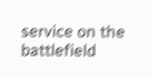service on the battlefield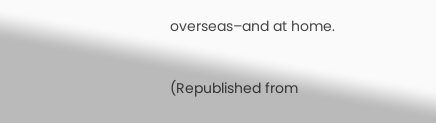overseas–and at home.

(Republished from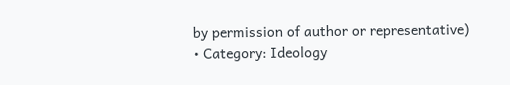by permission of author or representative)
• Category: Ideology